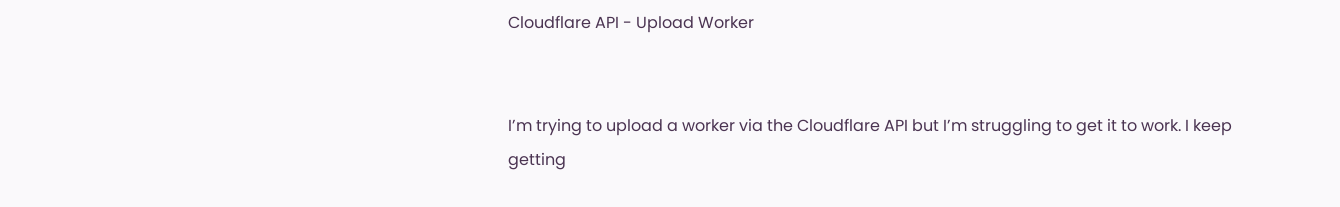Cloudflare API - Upload Worker


I’m trying to upload a worker via the Cloudflare API but I’m struggling to get it to work. I keep getting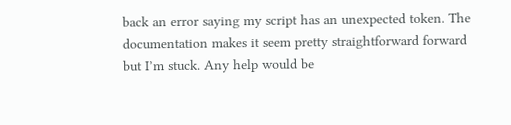back an error saying my script has an unexpected token. The documentation makes it seem pretty straightforward forward but I’m stuck. Any help would be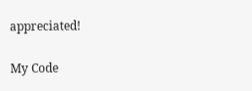appreciated!

My Code